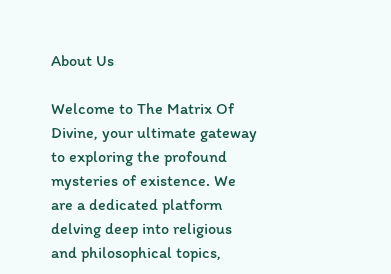About Us

Welcome to The Matrix Of Divine, your ultimate gateway to exploring the profound mysteries of existence. We are a dedicated platform delving deep into religious and philosophical topics,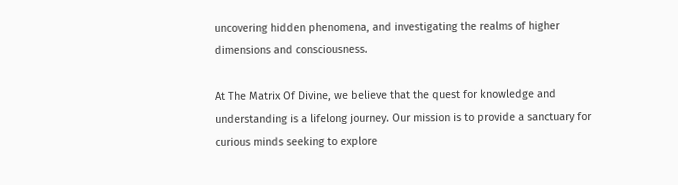uncovering hidden phenomena, and investigating the realms of higher dimensions and consciousness.

At The Matrix Of Divine, we believe that the quest for knowledge and understanding is a lifelong journey. Our mission is to provide a sanctuary for curious minds seeking to explore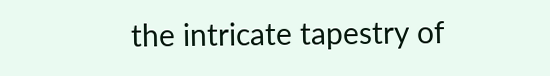the intricate tapestry of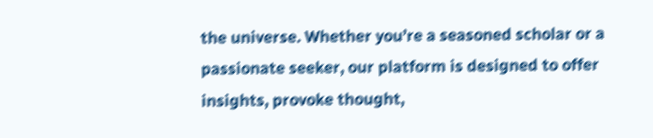the universe. Whether you’re a seasoned scholar or a passionate seeker, our platform is designed to offer insights, provoke thought,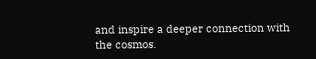and inspire a deeper connection with the cosmos.